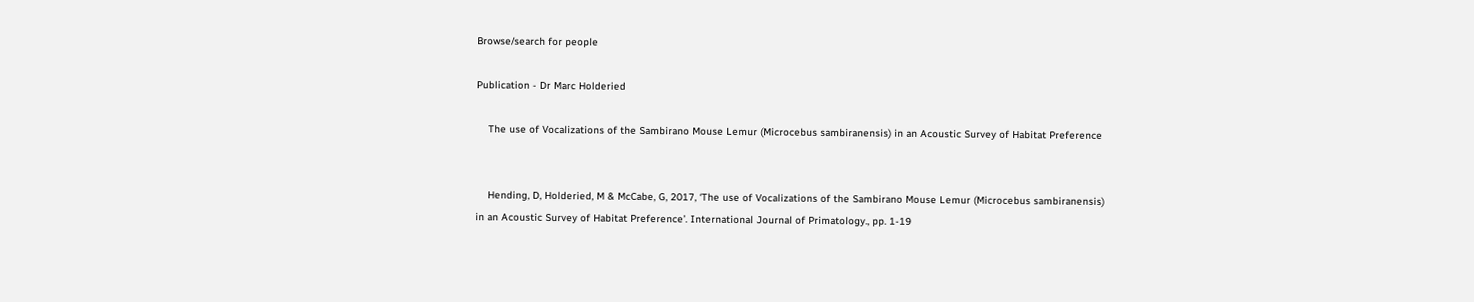Browse/search for people

Publication - Dr Marc Holderied

    The use of Vocalizations of the Sambirano Mouse Lemur (Microcebus sambiranensis) in an Acoustic Survey of Habitat Preference


    Hending, D, Holderied, M & McCabe, G, 2017, ‘The use of Vocalizations of the Sambirano Mouse Lemur (Microcebus sambiranensis) in an Acoustic Survey of Habitat Preference’. International Journal of Primatology., pp. 1-19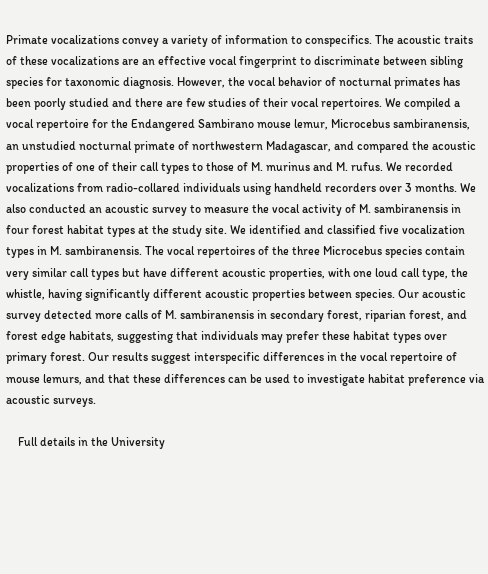Primate vocalizations convey a variety of information to conspecifics. The acoustic traits of these vocalizations are an effective vocal fingerprint to discriminate between sibling species for taxonomic diagnosis. However, the vocal behavior of nocturnal primates has been poorly studied and there are few studies of their vocal repertoires. We compiled a vocal repertoire for the Endangered Sambirano mouse lemur, Microcebus sambiranensis, an unstudied nocturnal primate of northwestern Madagascar, and compared the acoustic properties of one of their call types to those of M. murinus and M. rufus. We recorded vocalizations from radio-collared individuals using handheld recorders over 3 months. We also conducted an acoustic survey to measure the vocal activity of M. sambiranensis in four forest habitat types at the study site. We identified and classified five vocalization types in M. sambiranensis. The vocal repertoires of the three Microcebus species contain very similar call types but have different acoustic properties, with one loud call type, the whistle, having significantly different acoustic properties between species. Our acoustic survey detected more calls of M. sambiranensis in secondary forest, riparian forest, and forest edge habitats, suggesting that individuals may prefer these habitat types over primary forest. Our results suggest interspecific differences in the vocal repertoire of mouse lemurs, and that these differences can be used to investigate habitat preference via acoustic surveys.

    Full details in the University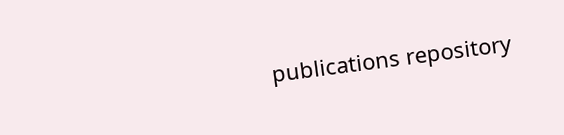publications repository